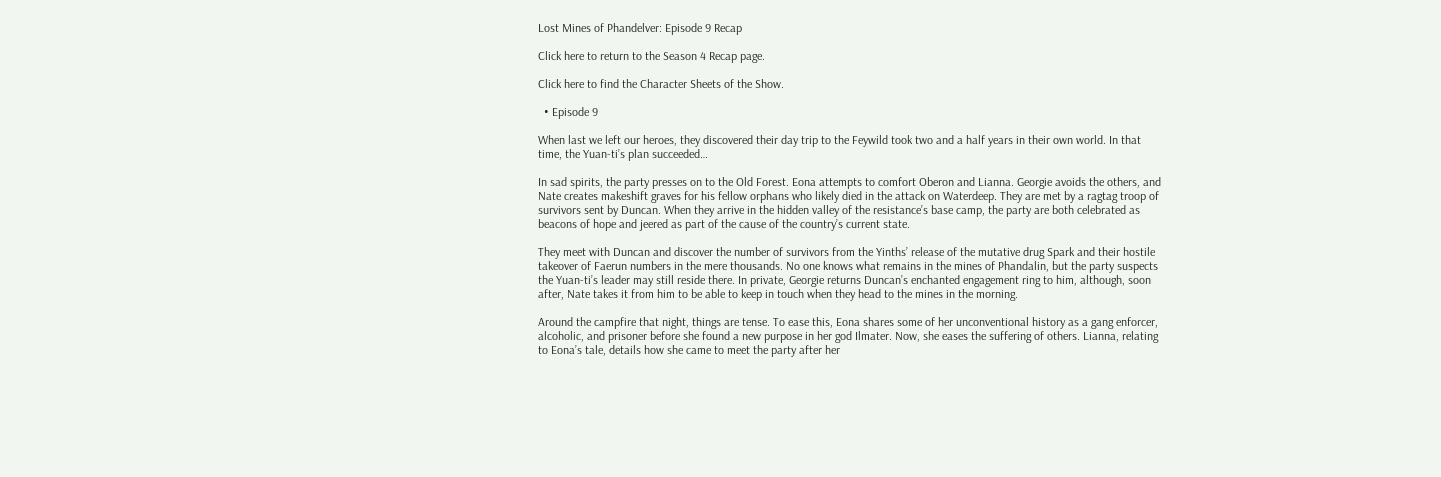Lost Mines of Phandelver: Episode 9 Recap

Click here to return to the Season 4 Recap page.

Click here to find the Character Sheets of the Show.

  • Episode 9

When last we left our heroes, they discovered their day trip to the Feywild took two and a half years in their own world. In that time, the Yuan-ti’s plan succeeded…

In sad spirits, the party presses on to the Old Forest. Eona attempts to comfort Oberon and Lianna. Georgie avoids the others, and Nate creates makeshift graves for his fellow orphans who likely died in the attack on Waterdeep. They are met by a ragtag troop of survivors sent by Duncan. When they arrive in the hidden valley of the resistance’s base camp, the party are both celebrated as beacons of hope and jeered as part of the cause of the country’s current state.

They meet with Duncan and discover the number of survivors from the Yinths’ release of the mutative drug Spark and their hostile takeover of Faerun numbers in the mere thousands. No one knows what remains in the mines of Phandalin, but the party suspects the Yuan-ti’s leader may still reside there. In private, Georgie returns Duncan’s enchanted engagement ring to him, although, soon after, Nate takes it from him to be able to keep in touch when they head to the mines in the morning.

Around the campfire that night, things are tense. To ease this, Eona shares some of her unconventional history as a gang enforcer, alcoholic, and prisoner before she found a new purpose in her god Ilmater. Now, she eases the suffering of others. Lianna, relating to Eona’s tale, details how she came to meet the party after her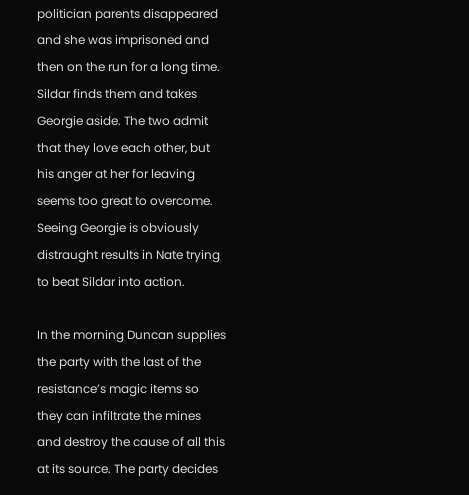politician parents disappeared and she was imprisoned and then on the run for a long time. Sildar finds them and takes Georgie aside. The two admit that they love each other, but his anger at her for leaving seems too great to overcome. Seeing Georgie is obviously distraught results in Nate trying to beat Sildar into action.

In the morning Duncan supplies the party with the last of the resistance’s magic items so they can infiltrate the mines and destroy the cause of all this at its source. The party decides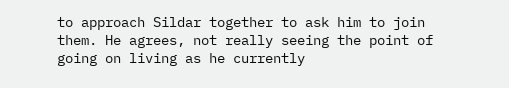to approach Sildar together to ask him to join them. He agrees, not really seeing the point of going on living as he currently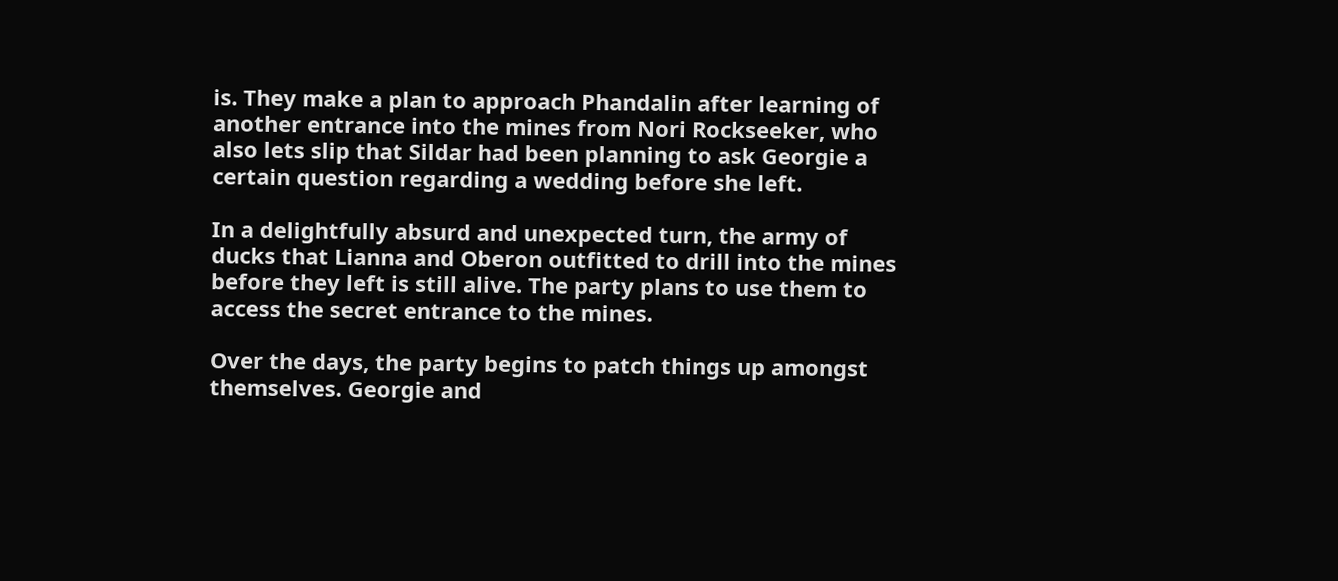is. They make a plan to approach Phandalin after learning of another entrance into the mines from Nori Rockseeker, who also lets slip that Sildar had been planning to ask Georgie a certain question regarding a wedding before she left.

In a delightfully absurd and unexpected turn, the army of ducks that Lianna and Oberon outfitted to drill into the mines before they left is still alive. The party plans to use them to access the secret entrance to the mines.

Over the days, the party begins to patch things up amongst themselves. Georgie and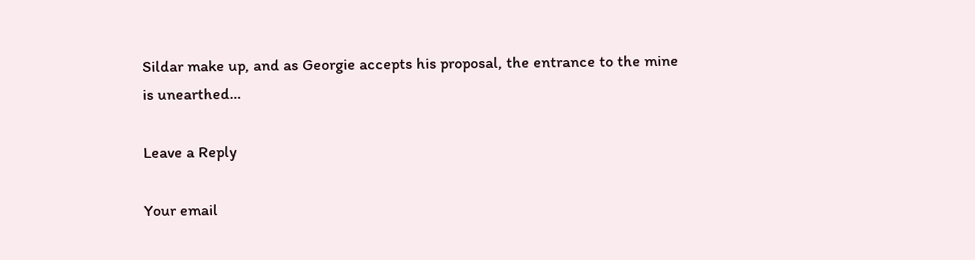Sildar make up, and as Georgie accepts his proposal, the entrance to the mine is unearthed…

Leave a Reply

Your email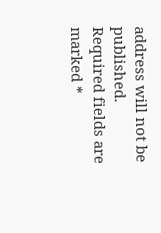address will not be published. Required fields are marked *